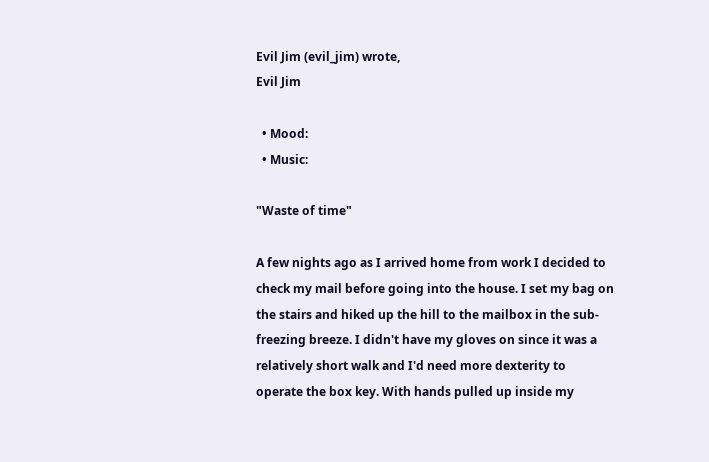Evil Jim (evil_jim) wrote,
Evil Jim

  • Mood:
  • Music:

"Waste of time"

A few nights ago as I arrived home from work I decided to check my mail before going into the house. I set my bag on the stairs and hiked up the hill to the mailbox in the sub-freezing breeze. I didn't have my gloves on since it was a relatively short walk and I'd need more dexterity to operate the box key. With hands pulled up inside my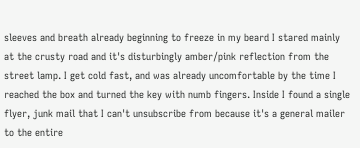sleeves and breath already beginning to freeze in my beard I stared mainly at the crusty road and it's disturbingly amber/pink reflection from the street lamp. I get cold fast, and was already uncomfortable by the time I reached the box and turned the key with numb fingers. Inside I found a single flyer, junk mail that I can't unsubscribe from because it's a general mailer to the entire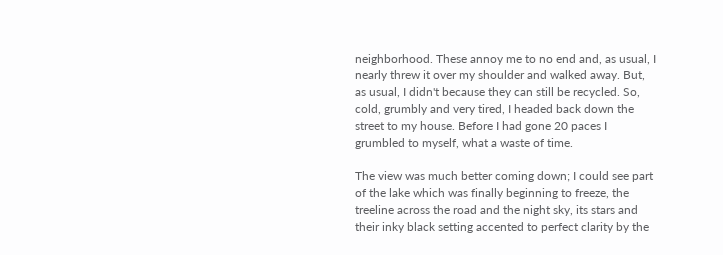neighborhood. These annoy me to no end and, as usual, I nearly threw it over my shoulder and walked away. But, as usual, I didn't because they can still be recycled. So, cold, grumbly and very tired, I headed back down the street to my house. Before I had gone 20 paces I grumbled to myself, what a waste of time.

The view was much better coming down; I could see part of the lake which was finally beginning to freeze, the treeline across the road and the night sky, its stars and their inky black setting accented to perfect clarity by the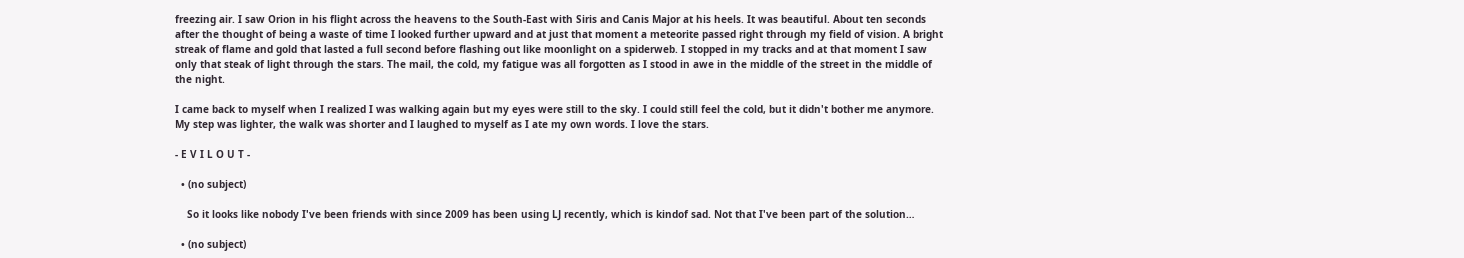freezing air. I saw Orion in his flight across the heavens to the South-East with Siris and Canis Major at his heels. It was beautiful. About ten seconds after the thought of being a waste of time I looked further upward and at just that moment a meteorite passed right through my field of vision. A bright streak of flame and gold that lasted a full second before flashing out like moonlight on a spiderweb. I stopped in my tracks and at that moment I saw only that steak of light through the stars. The mail, the cold, my fatigue was all forgotten as I stood in awe in the middle of the street in the middle of the night.

I came back to myself when I realized I was walking again but my eyes were still to the sky. I could still feel the cold, but it didn't bother me anymore. My step was lighter, the walk was shorter and I laughed to myself as I ate my own words. I love the stars.

- E V I L O U T -

  • (no subject)

    So it looks like nobody I've been friends with since 2009 has been using LJ recently, which is kindof sad. Not that I've been part of the solution…

  • (no subject)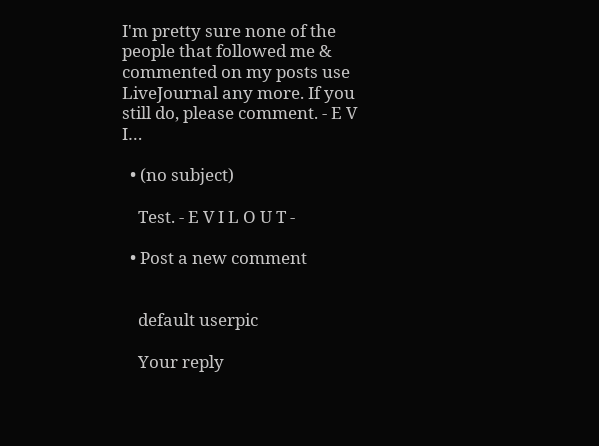I'm pretty sure none of the people that followed me & commented on my posts use LiveJournal any more. If you still do, please comment. - E V I…

  • (no subject)

    Test. - E V I L O U T -

  • Post a new comment


    default userpic

    Your reply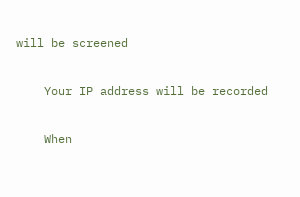will be screened

    Your IP address will be recorded

    When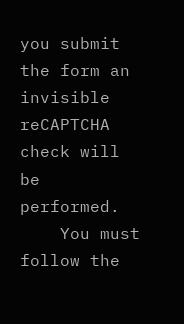you submit the form an invisible reCAPTCHA check will be performed.
    You must follow the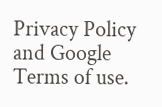Privacy Policy and Google Terms of use.